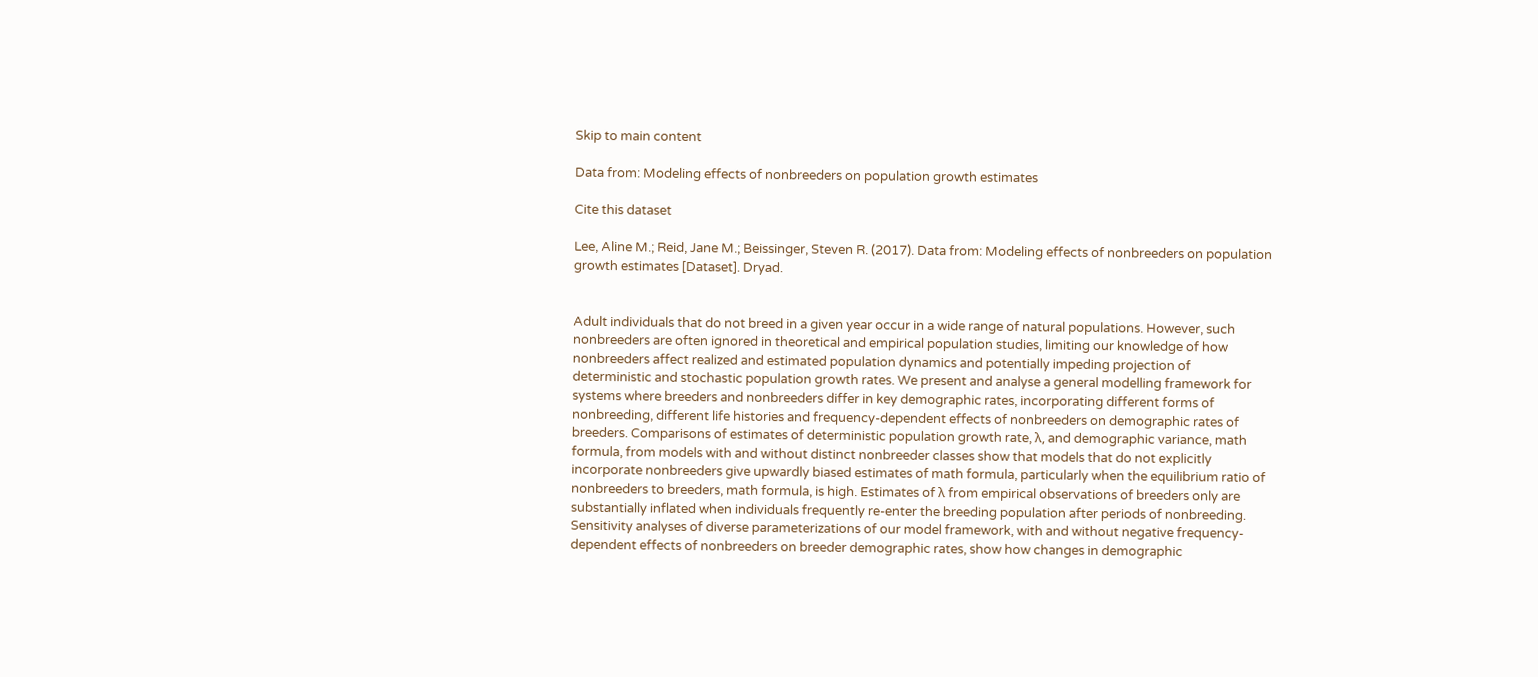Skip to main content

Data from: Modeling effects of nonbreeders on population growth estimates

Cite this dataset

Lee, Aline M.; Reid, Jane M.; Beissinger, Steven R. (2017). Data from: Modeling effects of nonbreeders on population growth estimates [Dataset]. Dryad.


Adult individuals that do not breed in a given year occur in a wide range of natural populations. However, such nonbreeders are often ignored in theoretical and empirical population studies, limiting our knowledge of how nonbreeders affect realized and estimated population dynamics and potentially impeding projection of deterministic and stochastic population growth rates. We present and analyse a general modelling framework for systems where breeders and nonbreeders differ in key demographic rates, incorporating different forms of nonbreeding, different life histories and frequency-dependent effects of nonbreeders on demographic rates of breeders. Comparisons of estimates of deterministic population growth rate, λ, and demographic variance, math formula, from models with and without distinct nonbreeder classes show that models that do not explicitly incorporate nonbreeders give upwardly biased estimates of math formula, particularly when the equilibrium ratio of nonbreeders to breeders, math formula, is high. Estimates of λ from empirical observations of breeders only are substantially inflated when individuals frequently re-enter the breeding population after periods of nonbreeding. Sensitivity analyses of diverse parameterizations of our model framework, with and without negative frequency-dependent effects of nonbreeders on breeder demographic rates, show how changes in demographic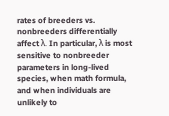rates of breeders vs. nonbreeders differentially affect λ. In particular, λ is most sensitive to nonbreeder parameters in long-lived species, when math formula, and when individuals are unlikely to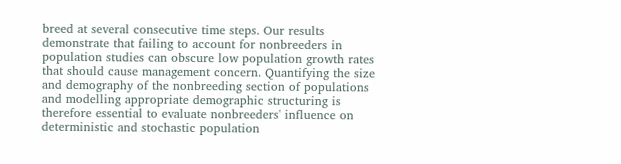breed at several consecutive time steps. Our results demonstrate that failing to account for nonbreeders in population studies can obscure low population growth rates that should cause management concern. Quantifying the size and demography of the nonbreeding section of populations and modelling appropriate demographic structuring is therefore essential to evaluate nonbreeders' influence on deterministic and stochastic population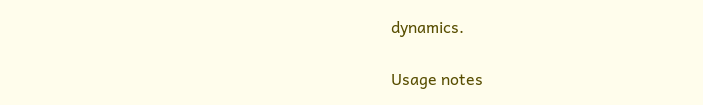dynamics.

Usage notes